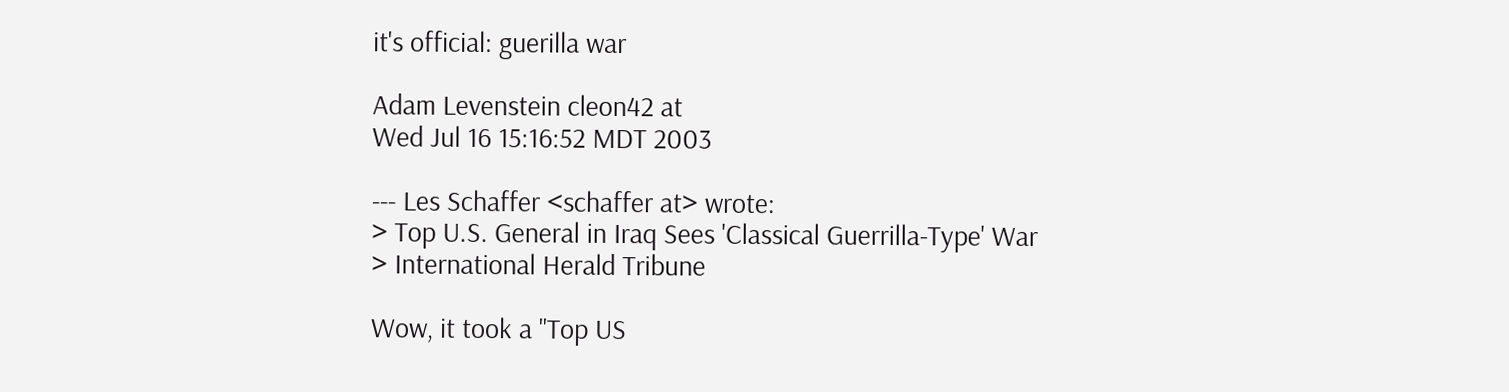it's official: guerilla war

Adam Levenstein cleon42 at
Wed Jul 16 15:16:52 MDT 2003

--- Les Schaffer <schaffer at> wrote:
> Top U.S. General in Iraq Sees 'Classical Guerrilla-Type' War
> International Herald Tribune

Wow, it took a "Top US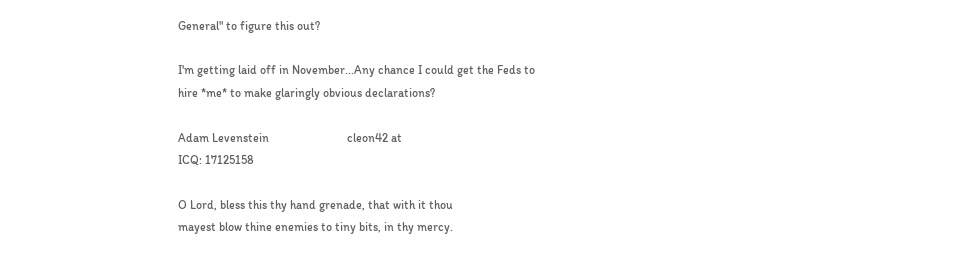General" to figure this out?

I'm getting laid off in November...Any chance I could get the Feds to
hire *me* to make glaringly obvious declarations?

Adam Levenstein                          cleon42 at
ICQ: 17125158

O Lord, bless this thy hand grenade, that with it thou
mayest blow thine enemies to tiny bits, in thy mercy.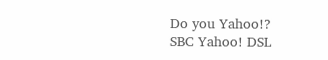Do you Yahoo!?
SBC Yahoo! DSL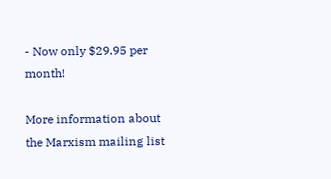- Now only $29.95 per month!

More information about the Marxism mailing list